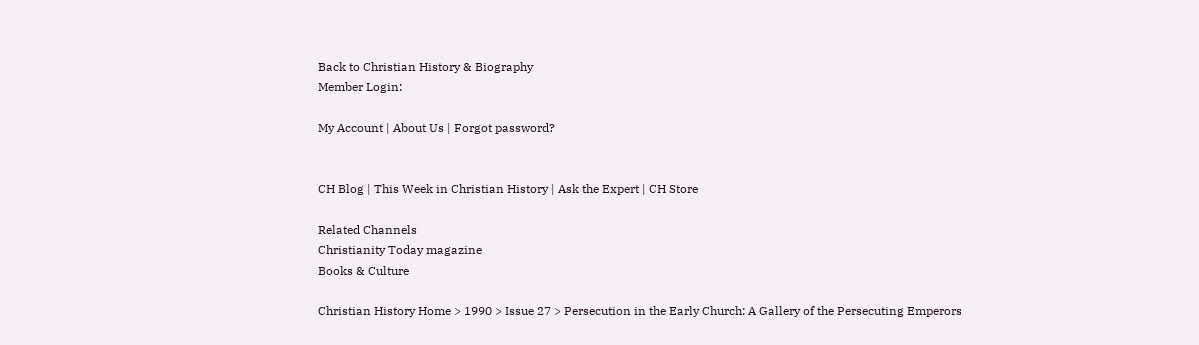Back to Christian History & Biography
Member Login:

My Account | About Us | Forgot password?


CH Blog | This Week in Christian History | Ask the Expert | CH Store

Related Channels
Christianity Today magazine
Books & Culture

Christian History Home > 1990 > Issue 27 > Persecution in the Early Church: A Gallery of the Persecuting Emperors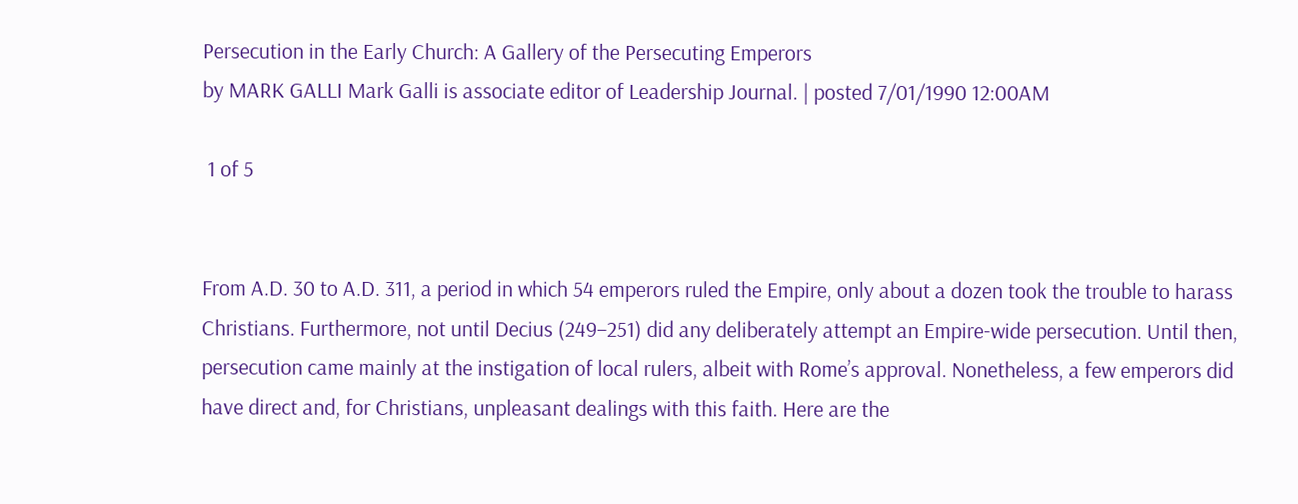Persecution in the Early Church: A Gallery of the Persecuting Emperors
by MARK GALLI Mark Galli is associate editor of Leadership Journal. | posted 7/01/1990 12:00AM

 1 of 5


From A.D. 30 to A.D. 311, a period in which 54 emperors ruled the Empire, only about a dozen took the trouble to harass Christians. Furthermore, not until Decius (249–251) did any deliberately attempt an Empire-wide persecution. Until then, persecution came mainly at the instigation of local rulers, albeit with Rome’s approval. Nonetheless, a few emperors did have direct and, for Christians, unpleasant dealings with this faith. Here are the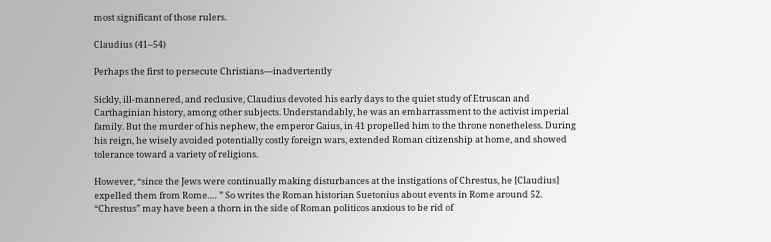most significant of those rulers.

Claudius (41–54)

Perhaps the first to persecute Christians—inadvertently

Sickly, ill-mannered, and reclusive, Claudius devoted his early days to the quiet study of Etruscan and Carthaginian history, among other subjects. Understandably, he was an embarrassment to the activist imperial family. But the murder of his nephew, the emperor Gaius, in 41 propelled him to the throne nonetheless. During his reign, he wisely avoided potentially costly foreign wars, extended Roman citizenship at home, and showed tolerance toward a variety of religions.

However, “since the Jews were continually making disturbances at the instigations of Chrestus, he [Claudius] expelled them from Rome.… ” So writes the Roman historian Suetonius about events in Rome around 52. “Chrestus” may have been a thorn in the side of Roman politicos anxious to be rid of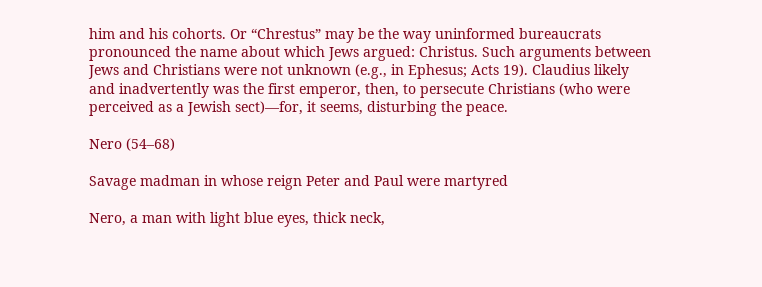him and his cohorts. Or “Chrestus” may be the way uninformed bureaucrats pronounced the name about which Jews argued: Christus. Such arguments between Jews and Christians were not unknown (e.g., in Ephesus; Acts 19). Claudius likely and inadvertently was the first emperor, then, to persecute Christians (who were perceived as a Jewish sect)—for, it seems, disturbing the peace.

Nero (54–68)

Savage madman in whose reign Peter and Paul were martyred

Nero, a man with light blue eyes, thick neck,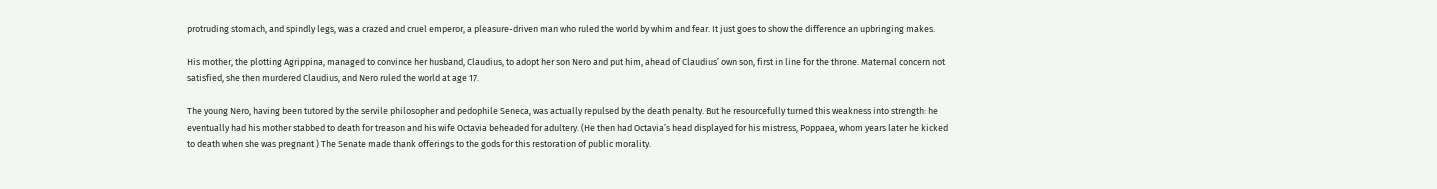protruding stomach, and spindly legs, was a crazed and cruel emperor, a pleasure-driven man who ruled the world by whim and fear. It just goes to show the difference an upbringing makes.

His mother, the plotting Agrippina, managed to convince her husband, Claudius, to adopt her son Nero and put him, ahead of Claudius’ own son, first in line for the throne. Maternal concern not satisfied, she then murdered Claudius, and Nero ruled the world at age 17.

The young Nero, having been tutored by the servile philosopher and pedophile Seneca, was actually repulsed by the death penalty. But he resourcefully turned this weakness into strength: he eventually had his mother stabbed to death for treason and his wife Octavia beheaded for adultery. (He then had Octavia’s head displayed for his mistress, Poppaea, whom years later he kicked to death when she was pregnant ) The Senate made thank offerings to the gods for this restoration of public morality.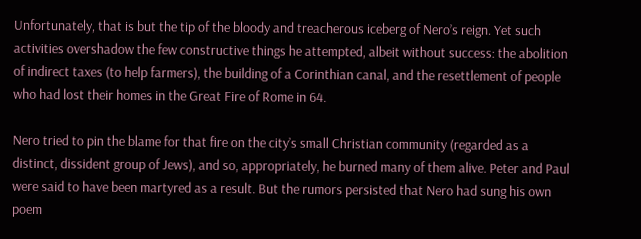Unfortunately, that is but the tip of the bloody and treacherous iceberg of Nero’s reign. Yet such activities overshadow the few constructive things he attempted, albeit without success: the abolition of indirect taxes (to help farmers), the building of a Corinthian canal, and the resettlement of people who had lost their homes in the Great Fire of Rome in 64.

Nero tried to pin the blame for that fire on the city’s small Christian community (regarded as a distinct, dissident group of Jews), and so, appropriately, he burned many of them alive. Peter and Paul were said to have been martyred as a result. But the rumors persisted that Nero had sung his own poem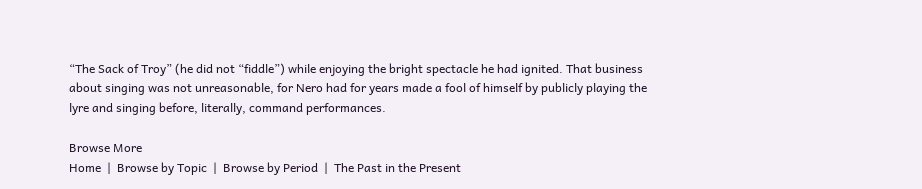“The Sack of Troy” (he did not “fiddle”) while enjoying the bright spectacle he had ignited. That business about singing was not unreasonable, for Nero had for years made a fool of himself by publicly playing the lyre and singing before, literally, command performances.

Browse More
Home  |  Browse by Topic  |  Browse by Period  |  The Past in the Present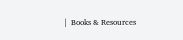|  Books & Resources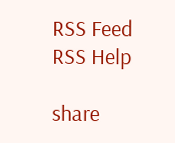RSS Feed   RSS Help

share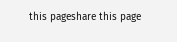this pageshare this page